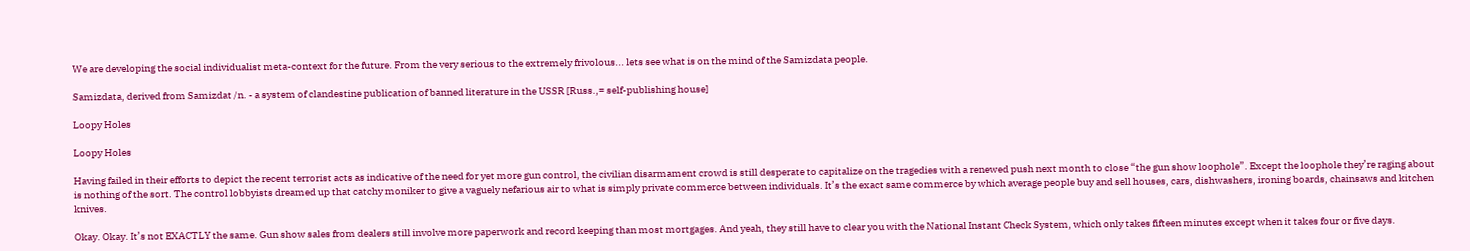We are developing the social individualist meta-context for the future. From the very serious to the extremely frivolous... lets see what is on the mind of the Samizdata people.

Samizdata, derived from Samizdat /n. - a system of clandestine publication of banned literature in the USSR [Russ.,= self-publishing house]

Loopy Holes

Loopy Holes

Having failed in their efforts to depict the recent terrorist acts as indicative of the need for yet more gun control, the civilian disarmament crowd is still desperate to capitalize on the tragedies with a renewed push next month to close “the gun show loophole”. Except the loophole they’re raging about is nothing of the sort. The control lobbyists dreamed up that catchy moniker to give a vaguely nefarious air to what is simply private commerce between individuals. It’s the exact same commerce by which average people buy and sell houses, cars, dishwashers, ironing boards, chainsaws and kitchen knives.

Okay. Okay. It’s not EXACTLY the same. Gun show sales from dealers still involve more paperwork and record keeping than most mortgages. And yeah, they still have to clear you with the National Instant Check System, which only takes fifteen minutes except when it takes four or five days.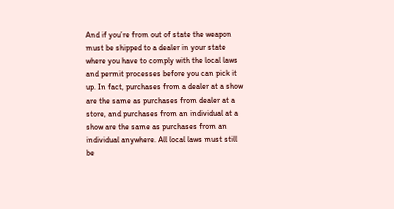And if you’re from out of state the weapon must be shipped to a dealer in your state where you have to comply with the local laws and permit processes before you can pick it up. In fact, purchases from a dealer at a show are the same as purchases from dealer at a store, and purchases from an individual at a show are the same as purchases from an individual anywhere. All local laws must still be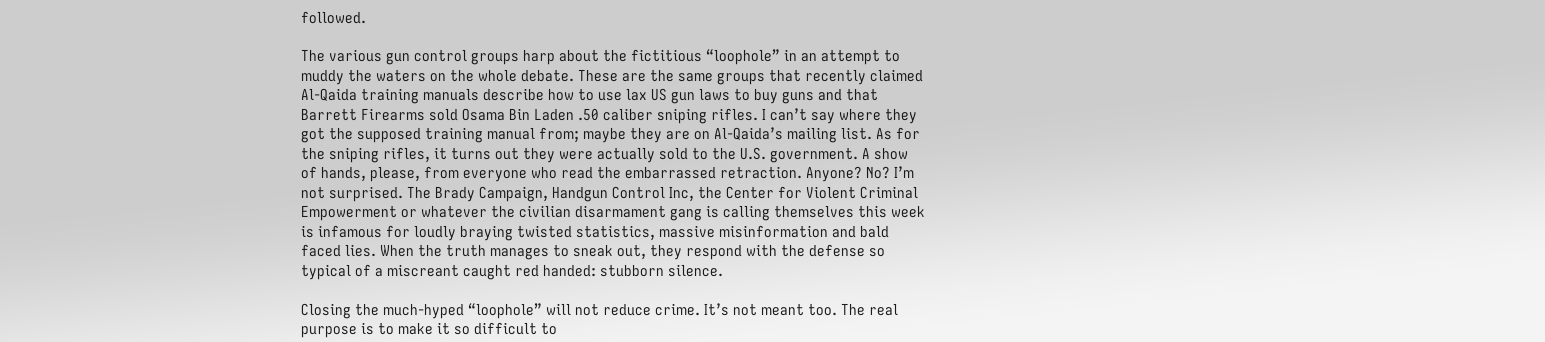followed.

The various gun control groups harp about the fictitious “loophole” in an attempt to muddy the waters on the whole debate. These are the same groups that recently claimed Al-Qaida training manuals describe how to use lax US gun laws to buy guns and that Barrett Firearms sold Osama Bin Laden .50 caliber sniping rifles. I can’t say where they got the supposed training manual from; maybe they are on Al-Qaida’s mailing list. As for the sniping rifles, it turns out they were actually sold to the U.S. government. A show of hands, please, from everyone who read the embarrassed retraction. Anyone? No? I’m not surprised. The Brady Campaign, Handgun Control Inc, the Center for Violent Criminal Empowerment or whatever the civilian disarmament gang is calling themselves this week is infamous for loudly braying twisted statistics, massive misinformation and bald faced lies. When the truth manages to sneak out, they respond with the defense so typical of a miscreant caught red handed: stubborn silence.

Closing the much-hyped “loophole” will not reduce crime. It’s not meant too. The real purpose is to make it so difficult to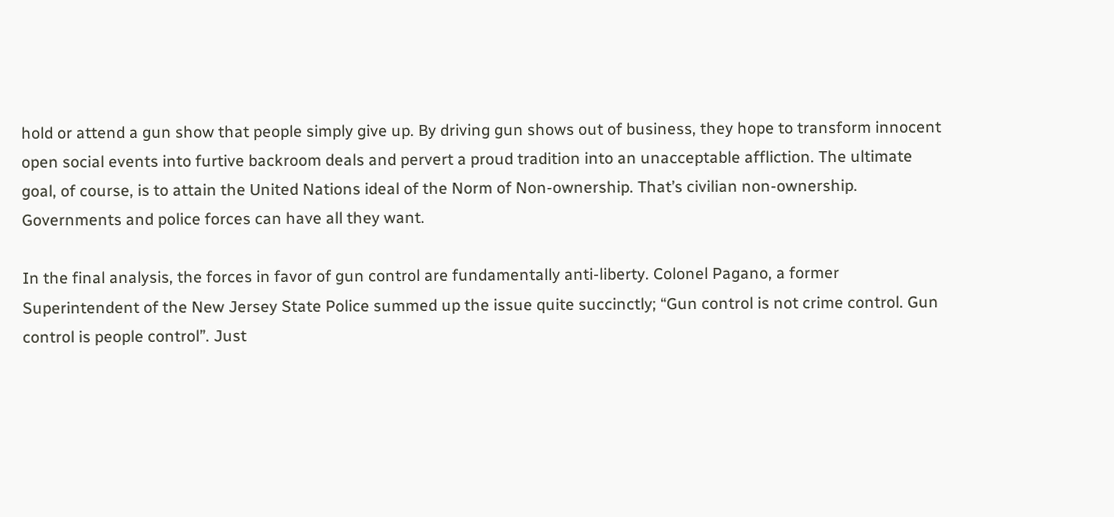hold or attend a gun show that people simply give up. By driving gun shows out of business, they hope to transform innocent open social events into furtive backroom deals and pervert a proud tradition into an unacceptable affliction. The ultimate goal, of course, is to attain the United Nations ideal of the Norm of Non-ownership. That’s civilian non-ownership. Governments and police forces can have all they want.

In the final analysis, the forces in favor of gun control are fundamentally anti-liberty. Colonel Pagano, a former Superintendent of the New Jersey State Police summed up the issue quite succinctly; “Gun control is not crime control. Gun control is people control”. Just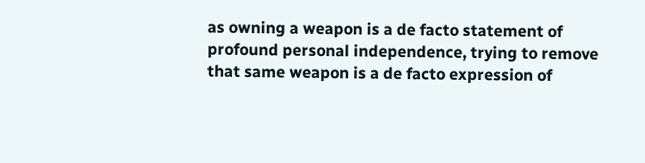as owning a weapon is a de facto statement of profound personal independence, trying to remove that same weapon is a de facto expression of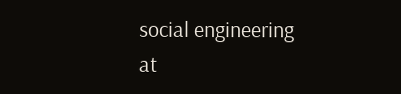social engineering at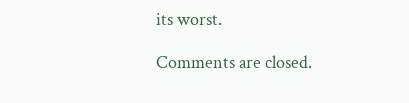its worst.

Comments are closed.